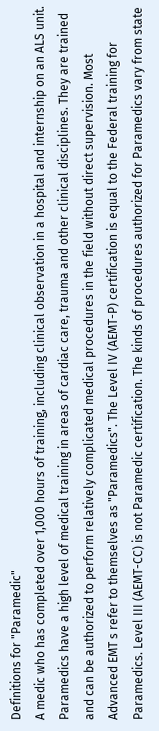Definitions for "Paramedic"
A medic who has completed over 1,000 hours of training, including clinical observation in a hospital and internship on an ALS unit. Paramedics have a high level of medical training in areas of cardiac care, trauma and other clinical disciplines. They are trained and can be authorized to perform relatively complicated medical procedures in the field without direct supervision. Most Advanced EMT s refer to themselves as "Paramedics". The Level IV (AEMT-P) certification is equal to the Federal training for Paramedics. Level III (AEMT-CC) is not Paramedic certification. The kinds of procedures authorized for Paramedics vary from state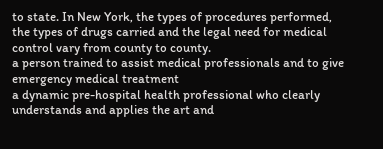to state. In New York, the types of procedures performed, the types of drugs carried and the legal need for medical control vary from county to county.
a person trained to assist medical professionals and to give emergency medical treatment
a dynamic pre-hospital health professional who clearly understands and applies the art and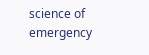science of emergency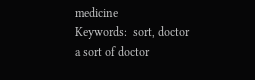medicine
Keywords:  sort, doctor
a sort of doctor